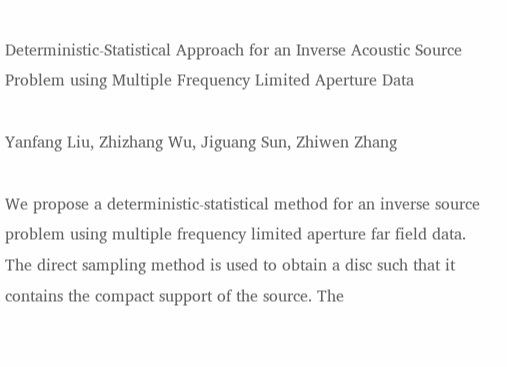Deterministic-Statistical Approach for an Inverse Acoustic Source Problem using Multiple Frequency Limited Aperture Data

Yanfang Liu, Zhizhang Wu, Jiguang Sun, Zhiwen Zhang

We propose a deterministic-statistical method for an inverse source problem using multiple frequency limited aperture far field data. The direct sampling method is used to obtain a disc such that it contains the compact support of the source. The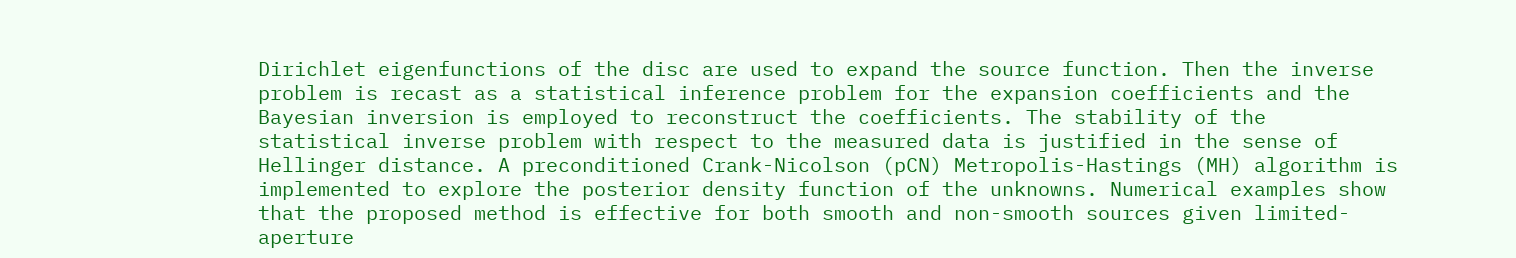Dirichlet eigenfunctions of the disc are used to expand the source function. Then the inverse problem is recast as a statistical inference problem for the expansion coefficients and the Bayesian inversion is employed to reconstruct the coefficients. The stability of the statistical inverse problem with respect to the measured data is justified in the sense of Hellinger distance. A preconditioned Crank-Nicolson (pCN) Metropolis-Hastings (MH) algorithm is implemented to explore the posterior density function of the unknowns. Numerical examples show that the proposed method is effective for both smooth and non-smooth sources given limited-aperture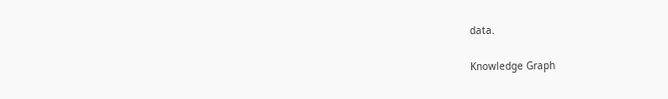data.

Knowledge Graph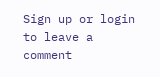Sign up or login to leave a comment